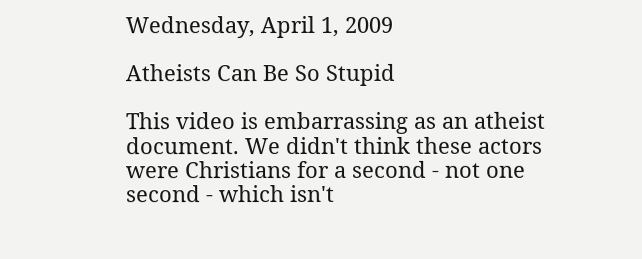Wednesday, April 1, 2009

Atheists Can Be So Stupid

This video is embarrassing as an atheist document. We didn't think these actors were Christians for a second - not one second - which isn't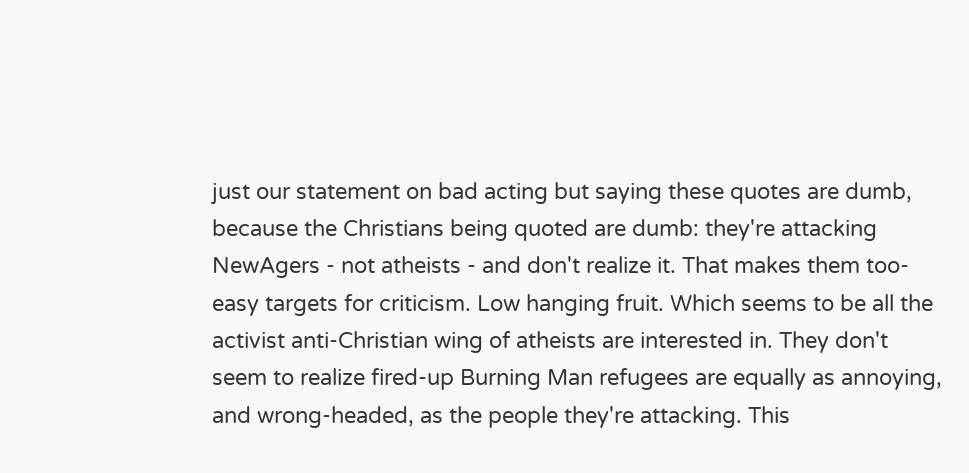just our statement on bad acting but saying these quotes are dumb, because the Christians being quoted are dumb: they're attacking NewAgers - not atheists - and don't realize it. That makes them too-easy targets for criticism. Low hanging fruit. Which seems to be all the activist anti-Christian wing of atheists are interested in. They don't seem to realize fired-up Burning Man refugees are equally as annoying, and wrong-headed, as the people they're attacking. This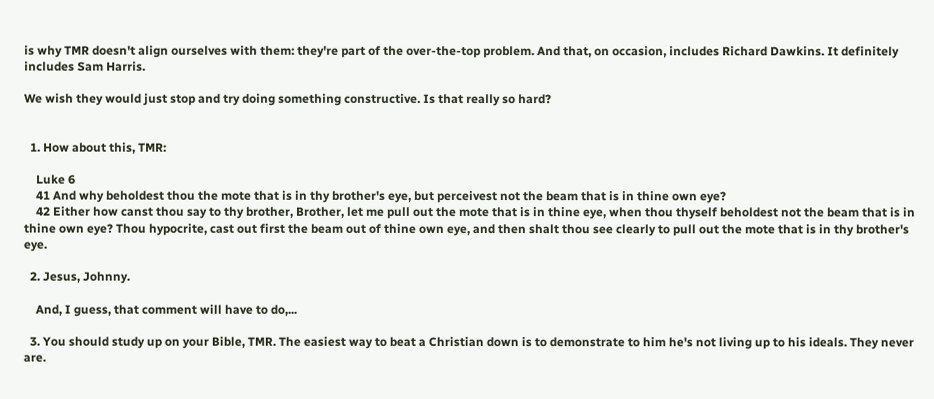is why TMR doesn't align ourselves with them: they're part of the over-the-top problem. And that, on occasion, includes Richard Dawkins. It definitely includes Sam Harris.

We wish they would just stop and try doing something constructive. Is that really so hard?


  1. How about this, TMR:

    Luke 6
    41 And why beholdest thou the mote that is in thy brother's eye, but perceivest not the beam that is in thine own eye?
    42 Either how canst thou say to thy brother, Brother, let me pull out the mote that is in thine eye, when thou thyself beholdest not the beam that is in thine own eye? Thou hypocrite, cast out first the beam out of thine own eye, and then shalt thou see clearly to pull out the mote that is in thy brother's eye.

  2. Jesus, Johnny.

    And, I guess, that comment will have to do,...

  3. You should study up on your Bible, TMR. The easiest way to beat a Christian down is to demonstrate to him he's not living up to his ideals. They never are.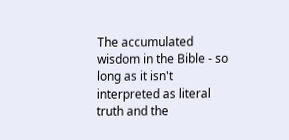The accumulated wisdom in the Bible - so long as it isn't interpreted as literal truth and the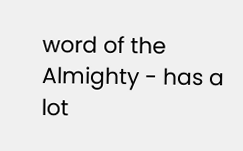word of the Almighty - has a lot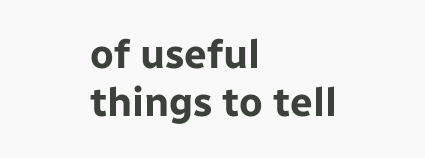of useful things to tell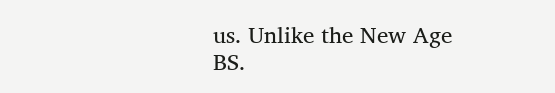us. Unlike the New Age BS.